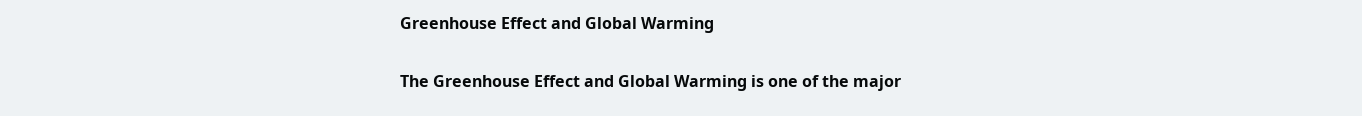Greenhouse Effect and Global Warming

The Greenhouse Effect and Global Warming is one of the major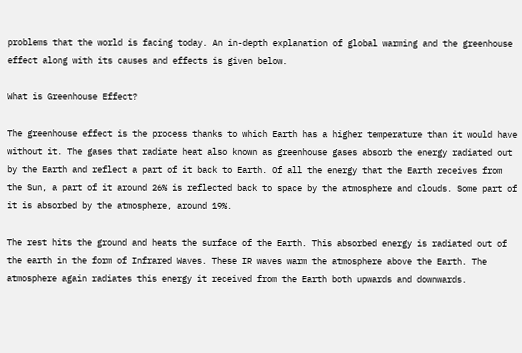problems that the world is facing today. An in-depth explanation of global warming and the greenhouse effect along with its causes and effects is given below.

What is Greenhouse Effect?

The greenhouse effect is the process thanks to which Earth has a higher temperature than it would have without it. The gases that radiate heat also known as greenhouse gases absorb the energy radiated out by the Earth and reflect a part of it back to Earth. Of all the energy that the Earth receives from the Sun, a part of it around 26% is reflected back to space by the atmosphere and clouds. Some part of it is absorbed by the atmosphere, around 19%.

The rest hits the ground and heats the surface of the Earth. This absorbed energy is radiated out of the earth in the form of Infrared Waves. These IR waves warm the atmosphere above the Earth. The atmosphere again radiates this energy it received from the Earth both upwards and downwards.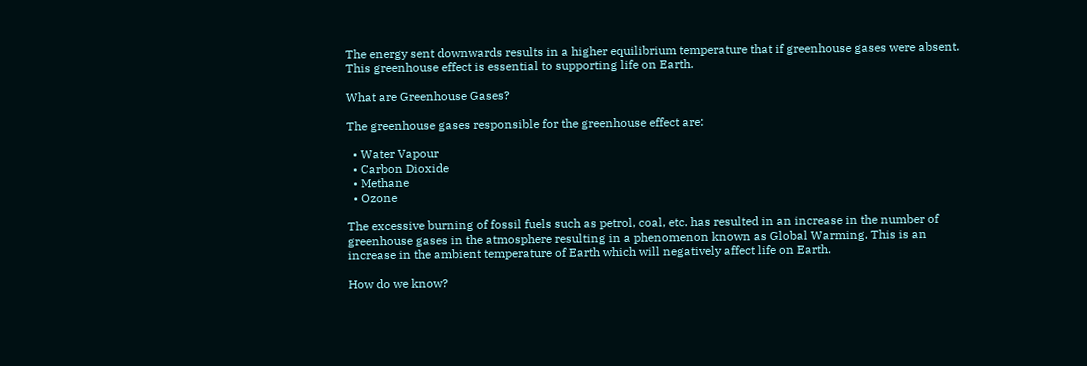The energy sent downwards results in a higher equilibrium temperature that if greenhouse gases were absent. This greenhouse effect is essential to supporting life on Earth.

What are Greenhouse Gases?

The greenhouse gases responsible for the greenhouse effect are:

  • Water Vapour
  • Carbon Dioxide
  • Methane
  • Ozone

The excessive burning of fossil fuels such as petrol, coal, etc. has resulted in an increase in the number of greenhouse gases in the atmosphere resulting in a phenomenon known as Global Warming. This is an increase in the ambient temperature of Earth which will negatively affect life on Earth.

How do we know?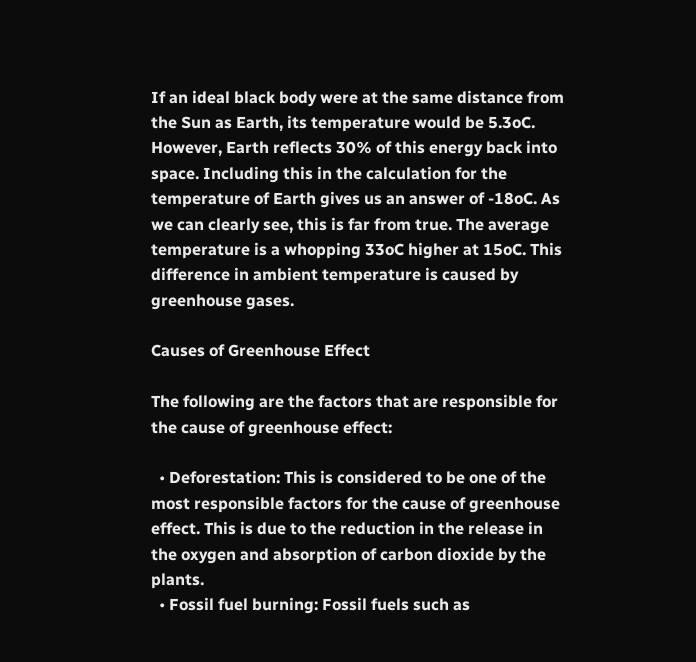If an ideal black body were at the same distance from the Sun as Earth, its temperature would be 5.3oC. However, Earth reflects 30% of this energy back into space. Including this in the calculation for the temperature of Earth gives us an answer of -18oC. As we can clearly see, this is far from true. The average temperature is a whopping 33oC higher at 15oC. This difference in ambient temperature is caused by greenhouse gases.

Causes of Greenhouse Effect

The following are the factors that are responsible for the cause of greenhouse effect:

  • Deforestation: This is considered to be one of the most responsible factors for the cause of greenhouse effect. This is due to the reduction in the release in the oxygen and absorption of carbon dioxide by the plants.
  • Fossil fuel burning: Fossil fuels such as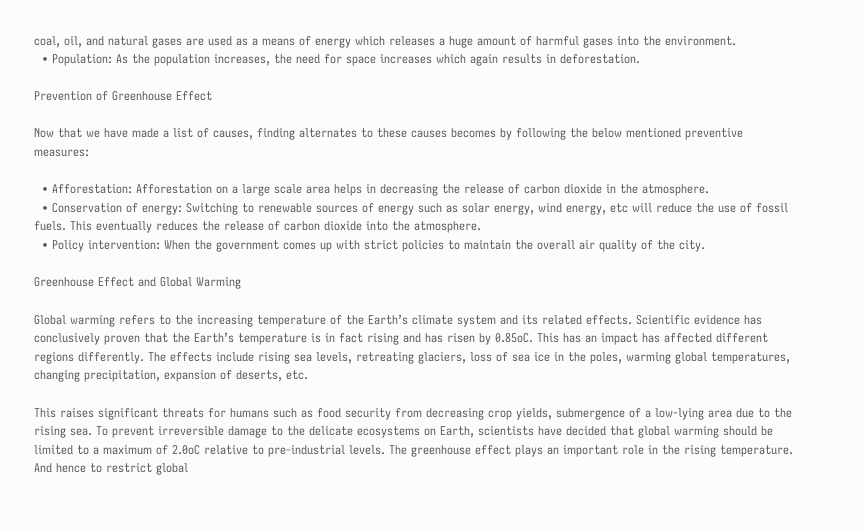coal, oil, and natural gases are used as a means of energy which releases a huge amount of harmful gases into the environment.
  • Population: As the population increases, the need for space increases which again results in deforestation.

Prevention of Greenhouse Effect

Now that we have made a list of causes, finding alternates to these causes becomes by following the below mentioned preventive measures:

  • Afforestation: Afforestation on a large scale area helps in decreasing the release of carbon dioxide in the atmosphere.
  • Conservation of energy: Switching to renewable sources of energy such as solar energy, wind energy, etc will reduce the use of fossil fuels. This eventually reduces the release of carbon dioxide into the atmosphere.
  • Policy intervention: When the government comes up with strict policies to maintain the overall air quality of the city.

Greenhouse Effect and Global Warming

Global warming refers to the increasing temperature of the Earth’s climate system and its related effects. Scientific evidence has conclusively proven that the Earth’s temperature is in fact rising and has risen by 0.85oC. This has an impact has affected different regions differently. The effects include rising sea levels, retreating glaciers, loss of sea ice in the poles, warming global temperatures, changing precipitation, expansion of deserts, etc.

This raises significant threats for humans such as food security from decreasing crop yields, submergence of a low-lying area due to the rising sea. To prevent irreversible damage to the delicate ecosystems on Earth, scientists have decided that global warming should be limited to a maximum of 2.0oC relative to pre-industrial levels. The greenhouse effect plays an important role in the rising temperature. And hence to restrict global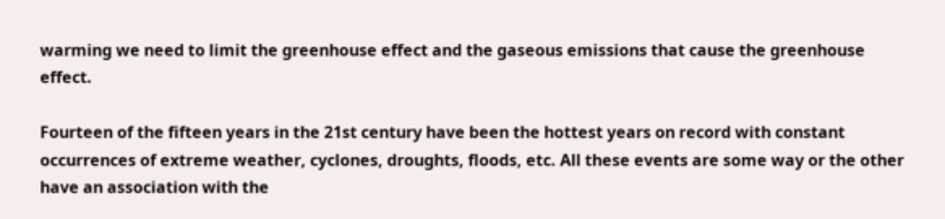warming we need to limit the greenhouse effect and the gaseous emissions that cause the greenhouse effect.

Fourteen of the fifteen years in the 21st century have been the hottest years on record with constant occurrences of extreme weather, cyclones, droughts, floods, etc. All these events are some way or the other have an association with the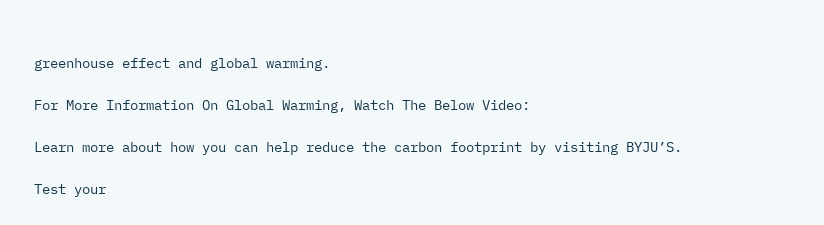greenhouse effect and global warming.

For More Information On Global Warming, Watch The Below Video:

Learn more about how you can help reduce the carbon footprint by visiting BYJU’S.

Test your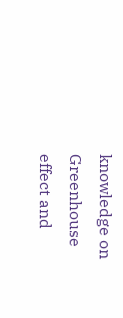knowledge on Greenhouse effect and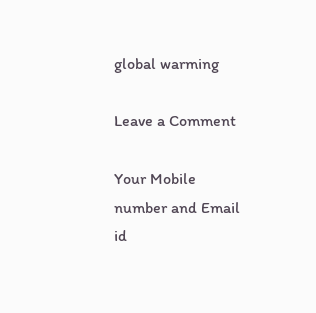global warming

Leave a Comment

Your Mobile number and Email id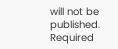will not be published. Required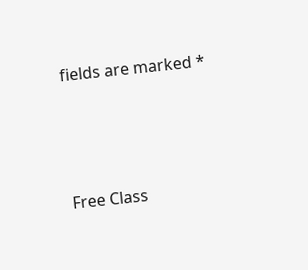fields are marked *




Free Class